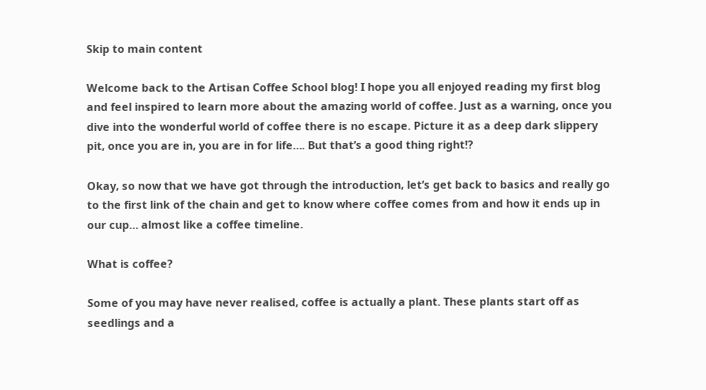Skip to main content

Welcome back to the Artisan Coffee School blog! I hope you all enjoyed reading my first blog and feel inspired to learn more about the amazing world of coffee. Just as a warning, once you dive into the wonderful world of coffee there is no escape. Picture it as a deep dark slippery pit, once you are in, you are in for life…. But that’s a good thing right!?

Okay, so now that we have got through the introduction, let’s get back to basics and really go to the first link of the chain and get to know where coffee comes from and how it ends up in our cup… almost like a coffee timeline.

What is coffee?

Some of you may have never realised, coffee is actually a plant. These plants start off as seedlings and a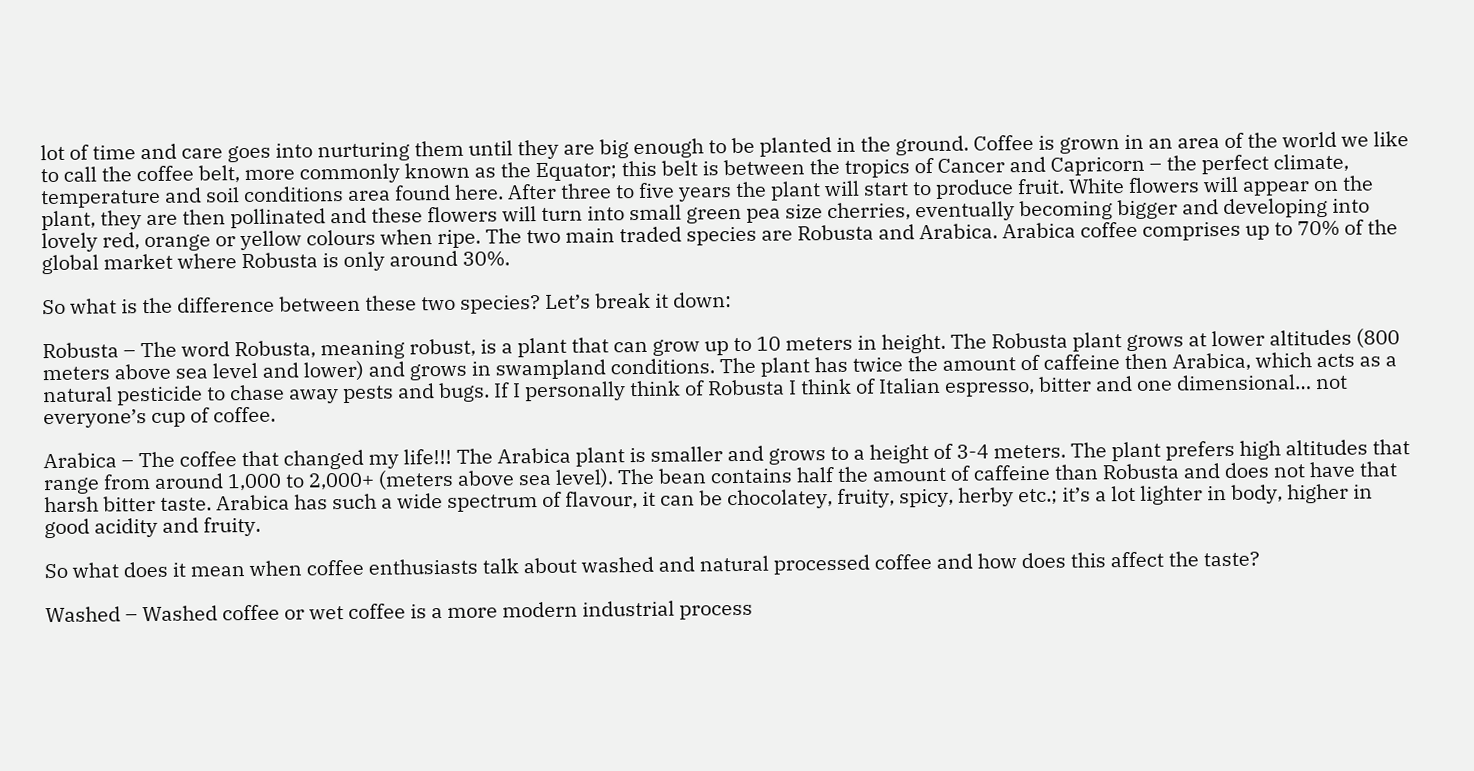lot of time and care goes into nurturing them until they are big enough to be planted in the ground. Coffee is grown in an area of the world we like to call the coffee belt, more commonly known as the Equator; this belt is between the tropics of Cancer and Capricorn – the perfect climate, temperature and soil conditions area found here. After three to five years the plant will start to produce fruit. White flowers will appear on the plant, they are then pollinated and these flowers will turn into small green pea size cherries, eventually becoming bigger and developing into lovely red, orange or yellow colours when ripe. The two main traded species are Robusta and Arabica. Arabica coffee comprises up to 70% of the global market where Robusta is only around 30%.

So what is the difference between these two species? Let’s break it down:

Robusta – The word Robusta, meaning robust, is a plant that can grow up to 10 meters in height. The Robusta plant grows at lower altitudes (800 meters above sea level and lower) and grows in swampland conditions. The plant has twice the amount of caffeine then Arabica, which acts as a natural pesticide to chase away pests and bugs. If I personally think of Robusta I think of Italian espresso, bitter and one dimensional… not everyone’s cup of coffee.

Arabica – The coffee that changed my life!!! The Arabica plant is smaller and grows to a height of 3-4 meters. The plant prefers high altitudes that range from around 1,000 to 2,000+ (meters above sea level). The bean contains half the amount of caffeine than Robusta and does not have that harsh bitter taste. Arabica has such a wide spectrum of flavour, it can be chocolatey, fruity, spicy, herby etc.; it’s a lot lighter in body, higher in good acidity and fruity.

So what does it mean when coffee enthusiasts talk about washed and natural processed coffee and how does this affect the taste?

Washed – Washed coffee or wet coffee is a more modern industrial process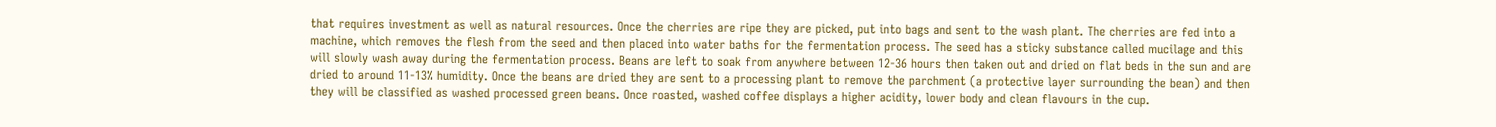that requires investment as well as natural resources. Once the cherries are ripe they are picked, put into bags and sent to the wash plant. The cherries are fed into a machine, which removes the flesh from the seed and then placed into water baths for the fermentation process. The seed has a sticky substance called mucilage and this will slowly wash away during the fermentation process. Beans are left to soak from anywhere between 12-36 hours then taken out and dried on flat beds in the sun and are dried to around 11-13% humidity. Once the beans are dried they are sent to a processing plant to remove the parchment (a protective layer surrounding the bean) and then they will be classified as washed processed green beans. Once roasted, washed coffee displays a higher acidity, lower body and clean flavours in the cup.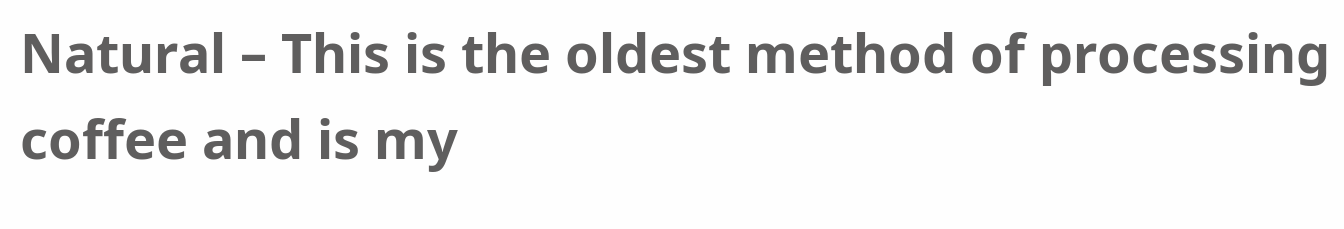Natural – This is the oldest method of processing coffee and is my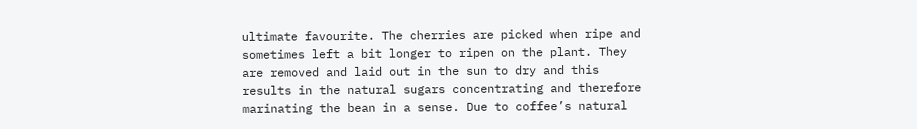ultimate favourite. The cherries are picked when ripe and sometimes left a bit longer to ripen on the plant. They are removed and laid out in the sun to dry and this results in the natural sugars concentrating and therefore marinating the bean in a sense. Due to coffee’s natural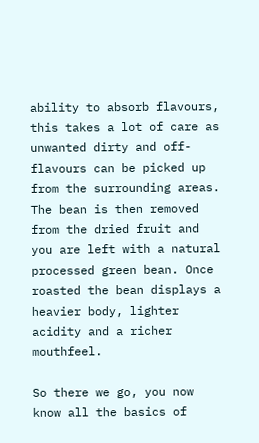ability to absorb flavours, this takes a lot of care as unwanted dirty and off-flavours can be picked up from the surrounding areas. The bean is then removed from the dried fruit and you are left with a natural processed green bean. Once roasted the bean displays a heavier body, lighter acidity and a richer mouthfeel.

So there we go, you now know all the basics of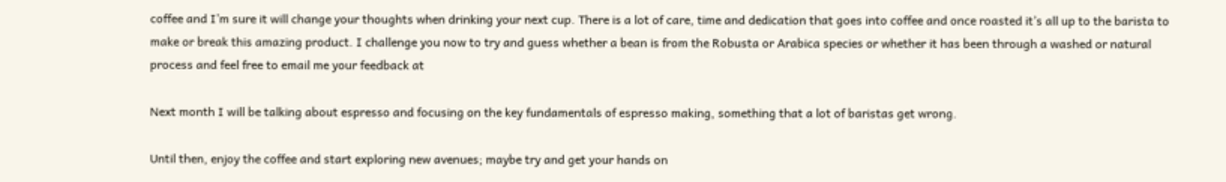coffee and I’m sure it will change your thoughts when drinking your next cup. There is a lot of care, time and dedication that goes into coffee and once roasted it’s all up to the barista to make or break this amazing product. I challenge you now to try and guess whether a bean is from the Robusta or Arabica species or whether it has been through a washed or natural process and feel free to email me your feedback at

Next month I will be talking about espresso and focusing on the key fundamentals of espresso making, something that a lot of baristas get wrong.

Until then, enjoy the coffee and start exploring new avenues; maybe try and get your hands on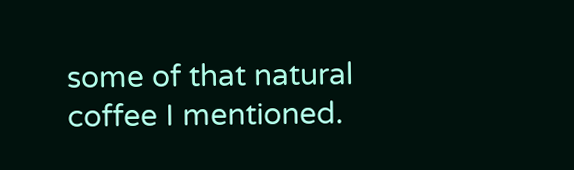some of that natural coffee I mentioned.